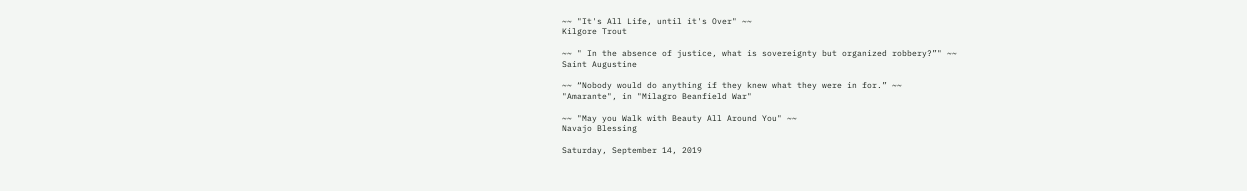~~ "It's All Life, until it's Over" ~~
Kilgore Trout

~~ " In the absence of justice, what is sovereignty but organized robbery?”" ~~
Saint Augustine

~~ “Nobody would do anything if they knew what they were in for.” ~~
"Amarante", in "Milagro Beanfield War"

~~ "May you Walk with Beauty All Around You" ~~
Navajo Blessing

Saturday, September 14, 2019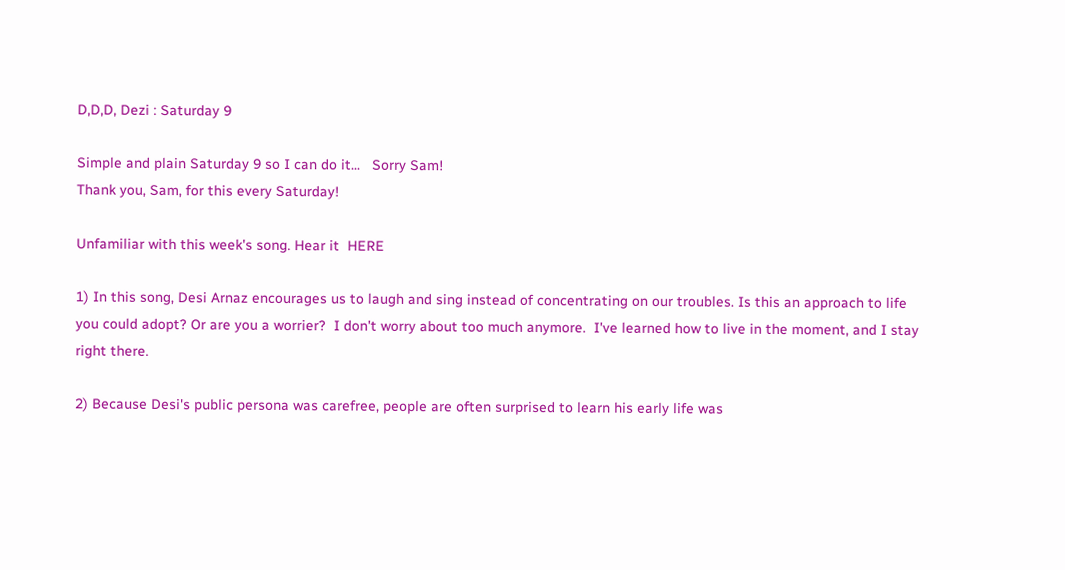D,D,D, Dezi : Saturday 9

Simple and plain Saturday 9 so I can do it...   Sorry Sam!
Thank you, Sam, for this every Saturday!

Unfamiliar with this week's song. Hear it  HERE

1) In this song, Desi Arnaz encourages us to laugh and sing instead of concentrating on our troubles. Is this an approach to life you could adopt? Or are you a worrier?  I don't worry about too much anymore.  I've learned how to live in the moment, and I stay right there.

2) Because Desi's public persona was carefree, people are often surprised to learn his early life was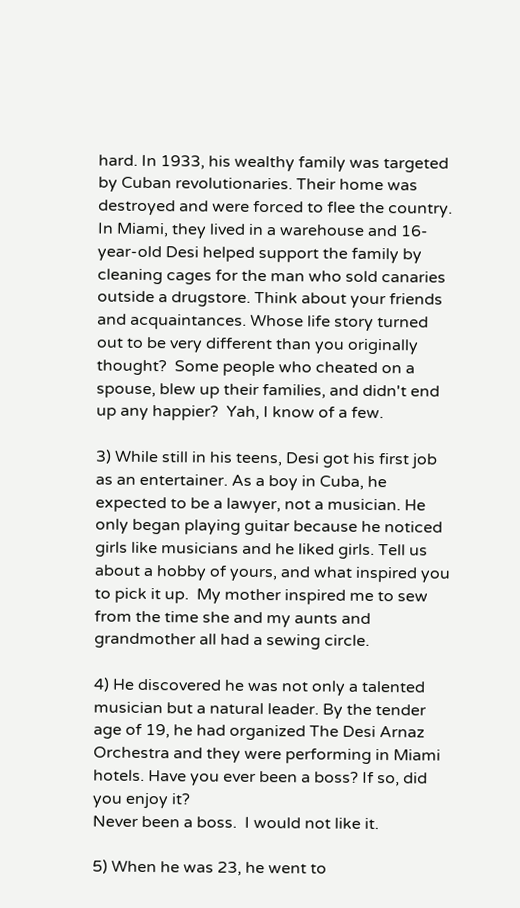hard. In 1933, his wealthy family was targeted by Cuban revolutionaries. Their home was destroyed and were forced to flee the country. In Miami, they lived in a warehouse and 16-year-old Desi helped support the family by cleaning cages for the man who sold canaries outside a drugstore. Think about your friends and acquaintances. Whose life story turned out to be very different than you originally thought?  Some people who cheated on a spouse, blew up their families, and didn't end up any happier?  Yah, I know of a few.

3) While still in his teens, Desi got his first job as an entertainer. As a boy in Cuba, he expected to be a lawyer, not a musician. He only began playing guitar because he noticed girls like musicians and he liked girls. Tell us about a hobby of yours, and what inspired you to pick it up.  My mother inspired me to sew from the time she and my aunts and grandmother all had a sewing circle.

4) He discovered he was not only a talented musician but a natural leader. By the tender age of 19, he had organized The Desi Arnaz Orchestra and they were performing in Miami hotels. Have you ever been a boss? If so, did you enjoy it?
Never been a boss.  I would not like it.

5) When he was 23, he went to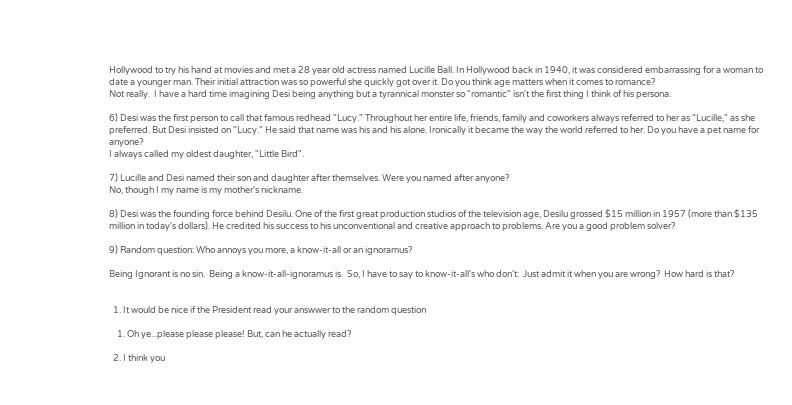Hollywood to try his hand at movies and met a 28 year old actress named Lucille Ball. In Hollywood back in 1940, it was considered embarrassing for a woman to date a younger man. Their initial attraction was so powerful she quickly got over it. Do you think age matters when it comes to romance?
Not really.  I have a hard time imagining Desi being anything but a tyrannical monster so "romantic" isn't the first thing I think of his persona.

6) Desi was the first person to call that famous redhead "Lucy." Throughout her entire life, friends, family and coworkers always referred to her as "Lucille," as she preferred. But Desi insisted on "Lucy." He said that name was his and his alone. Ironically it became the way the world referred to her. Do you have a pet name for anyone?
I always called my oldest daughter, "Little Bird".

7) Lucille and Desi named their son and daughter after themselves. Were you named after anyone?
No, though I my name is my mother's nickname.

8) Desi was the founding force behind Desilu. One of the first great production studios of the television age, Desilu grossed $15 million in 1957 (more than $135 million in today's dollars). He credited his success to his unconventional and creative approach to problems. Are you a good problem solver?

9) Random question: Who annoys you more, a know-it-all or an ignoramus?

Being Ignorant is no sin.  Being a know-it-all-ignoramus is.  So, I have to say to know-it-all's who don't:  Just admit it when you are wrong?  How hard is that?


  1. It would be nice if the President read your answwer to the random question

    1. Oh ye...please please please! But, can he actually read?

  2. I think you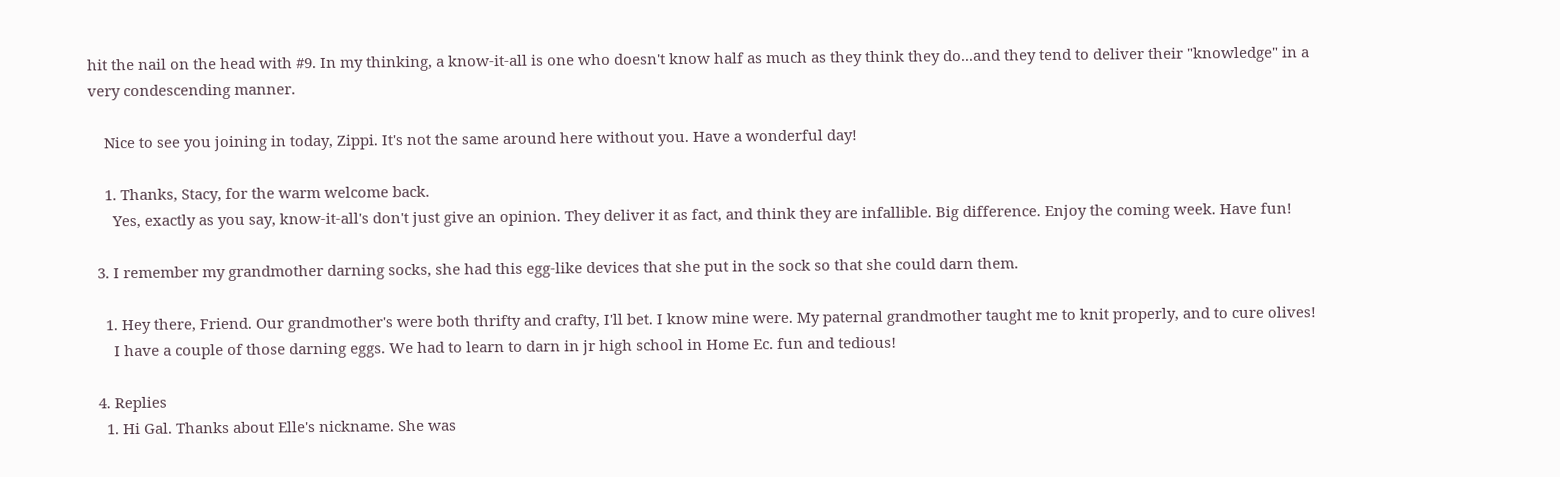hit the nail on the head with #9. In my thinking, a know-it-all is one who doesn't know half as much as they think they do...and they tend to deliver their "knowledge" in a very condescending manner.

    Nice to see you joining in today, Zippi. It's not the same around here without you. Have a wonderful day!

    1. Thanks, Stacy, for the warm welcome back.
      Yes, exactly as you say, know-it-all's don't just give an opinion. They deliver it as fact, and think they are infallible. Big difference. Enjoy the coming week. Have fun!

  3. I remember my grandmother darning socks, she had this egg-like devices that she put in the sock so that she could darn them.

    1. Hey there, Friend. Our grandmother's were both thrifty and crafty, I'll bet. I know mine were. My paternal grandmother taught me to knit properly, and to cure olives!
      I have a couple of those darning eggs. We had to learn to darn in jr high school in Home Ec. fun and tedious!

  4. Replies
    1. Hi Gal. Thanks about Elle's nickname. She was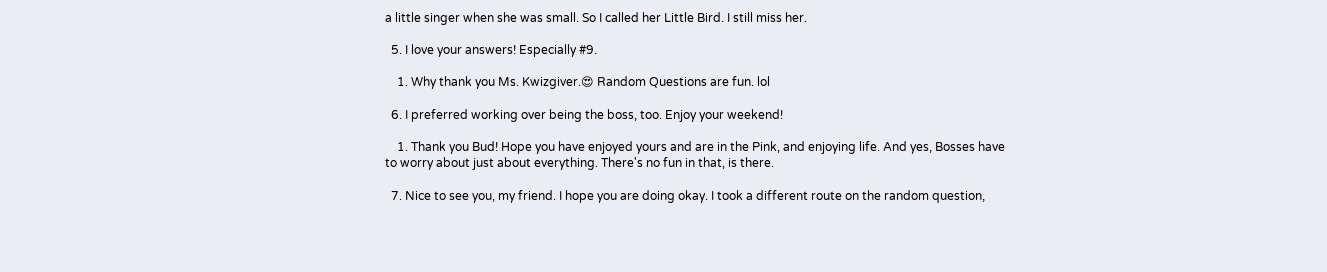a little singer when she was small. So I called her Little Bird. I still miss her.

  5. I love your answers! Especially #9.

    1. Why thank you Ms. Kwizgiver.😍 Random Questions are fun. lol

  6. I preferred working over being the boss, too. Enjoy your weekend!

    1. Thank you Bud! Hope you have enjoyed yours and are in the Pink, and enjoying life. And yes, Bosses have to worry about just about everything. There's no fun in that, is there.

  7. Nice to see you, my friend. I hope you are doing okay. I took a different route on the random question,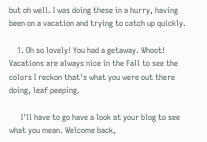but oh well. I was doing these in a hurry, having been on a vacation and trying to catch up quickly.

    1. Oh so lovely! You had a getaway. Whoot! Vacations are always nice in the Fall to see the colors I reckon that's what you were out there doing, leaf peeping.

      I'll have to go have a look at your blog to see what you mean. Welcome back,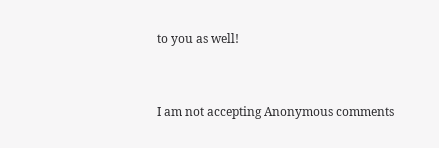to you as well!


I am not accepting Anonymous comments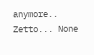anymore.. Zetto... None